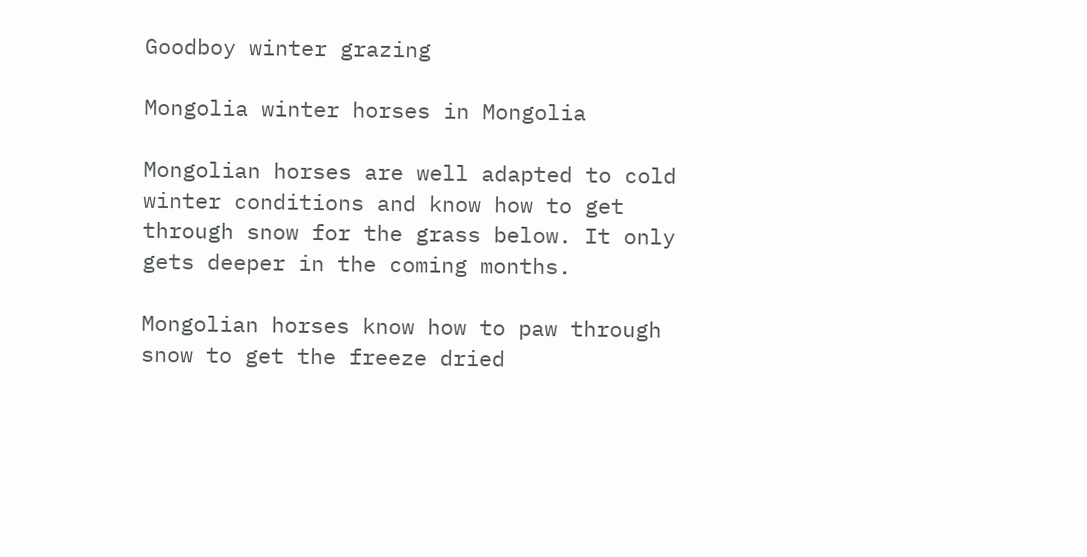Goodboy winter grazing

Mongolia winter horses in Mongolia

Mongolian horses are well adapted to cold winter conditions and know how to get through snow for the grass below. It only gets deeper in the coming months.

Mongolian horses know how to paw through snow to get the freeze dried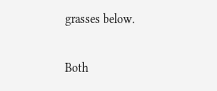grasses below.

Both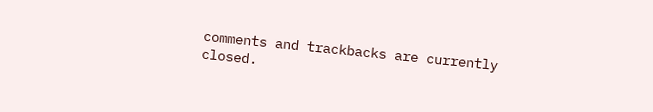comments and trackbacks are currently closed.